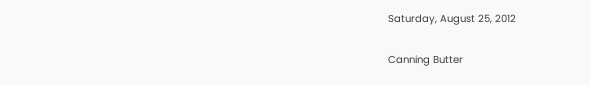Saturday, August 25, 2012

Canning Butter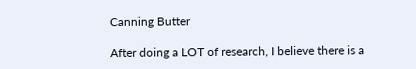Canning Butter

After doing a LOT of research, I believe there is a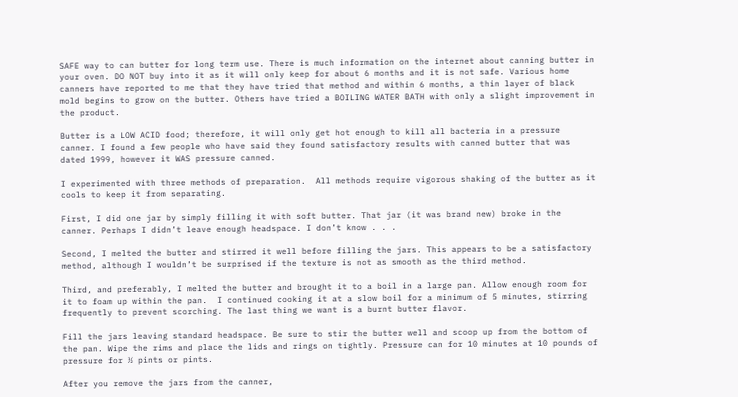SAFE way to can butter for long term use. There is much information on the internet about canning butter in your oven. DO NOT buy into it as it will only keep for about 6 months and it is not safe. Various home canners have reported to me that they have tried that method and within 6 months, a thin layer of black mold begins to grow on the butter. Others have tried a BOILING WATER BATH with only a slight improvement in the product.

Butter is a LOW ACID food; therefore, it will only get hot enough to kill all bacteria in a pressure canner. I found a few people who have said they found satisfactory results with canned butter that was dated 1999, however it WAS pressure canned.

I experimented with three methods of preparation.  All methods require vigorous shaking of the butter as it cools to keep it from separating.

First, I did one jar by simply filling it with soft butter. That jar (it was brand new) broke in the canner. Perhaps I didn’t leave enough headspace. I don’t know . . .

Second, I melted the butter and stirred it well before filling the jars. This appears to be a satisfactory method, although I wouldn’t be surprised if the texture is not as smooth as the third method.

Third, and preferably, I melted the butter and brought it to a boil in a large pan. Allow enough room for it to foam up within the pan.  I continued cooking it at a slow boil for a minimum of 5 minutes, stirring frequently to prevent scorching. The last thing we want is a burnt butter flavor.

Fill the jars leaving standard headspace. Be sure to stir the butter well and scoop up from the bottom of the pan. Wipe the rims and place the lids and rings on tightly. Pressure can for 10 minutes at 10 pounds of pressure for ½ pints or pints.

After you remove the jars from the canner,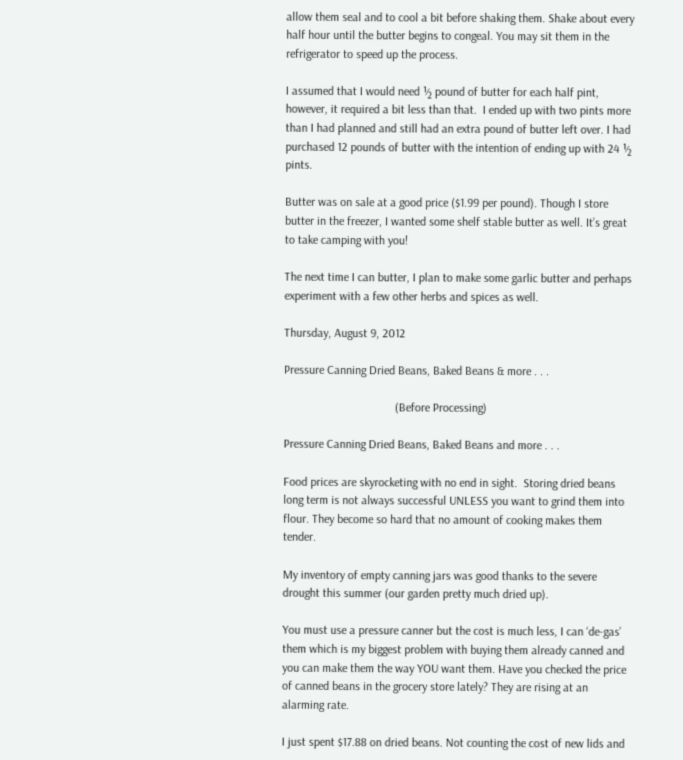allow them seal and to cool a bit before shaking them. Shake about every half hour until the butter begins to congeal. You may sit them in the refrigerator to speed up the process.

I assumed that I would need ½ pound of butter for each half pint, however, it required a bit less than that.  I ended up with two pints more than I had planned and still had an extra pound of butter left over. I had purchased 12 pounds of butter with the intention of ending up with 24 ½ pints.

Butter was on sale at a good price ($1.99 per pound). Though I store butter in the freezer, I wanted some shelf stable butter as well. It’s great to take camping with you!

The next time I can butter, I plan to make some garlic butter and perhaps experiment with a few other herbs and spices as well.

Thursday, August 9, 2012

Pressure Canning Dried Beans, Baked Beans & more . . .

                                     (Before Processing)

Pressure Canning Dried Beans, Baked Beans and more . . .

Food prices are skyrocketing with no end in sight.  Storing dried beans long term is not always successful UNLESS you want to grind them into flour. They become so hard that no amount of cooking makes them tender.

My inventory of empty canning jars was good thanks to the severe drought this summer (our garden pretty much dried up).

You must use a pressure canner but the cost is much less, I can ‘de-gas’ them which is my biggest problem with buying them already canned and you can make them the way YOU want them. Have you checked the price of canned beans in the grocery store lately? They are rising at an alarming rate.

I just spent $17.88 on dried beans. Not counting the cost of new lids and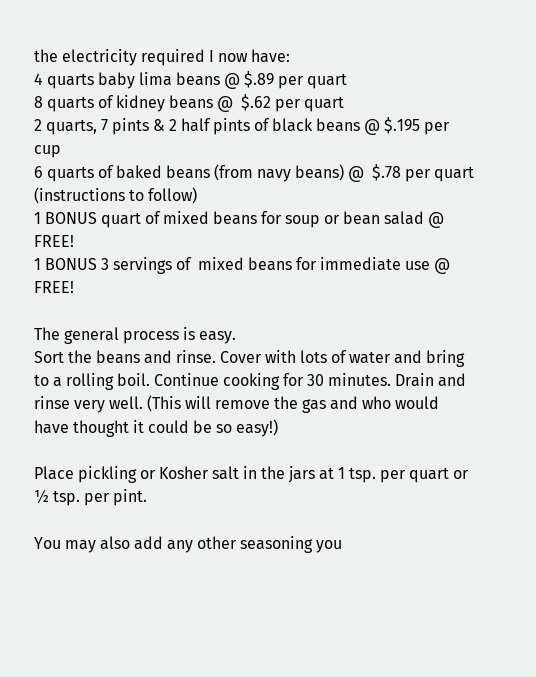the electricity required I now have:
4 quarts baby lima beans @ $.89 per quart
8 quarts of kidney beans @  $.62 per quart
2 quarts, 7 pints & 2 half pints of black beans @ $.195 per cup
6 quarts of baked beans (from navy beans) @  $.78 per quart (instructions to follow)
1 BONUS quart of mixed beans for soup or bean salad @ FREE!
1 BONUS 3 servings of  mixed beans for immediate use @ FREE!

The general process is easy.
Sort the beans and rinse. Cover with lots of water and bring to a rolling boil. Continue cooking for 30 minutes. Drain and rinse very well. (This will remove the gas and who would have thought it could be so easy!)

Place pickling or Kosher salt in the jars at 1 tsp. per quart or ½ tsp. per pint.

You may also add any other seasoning you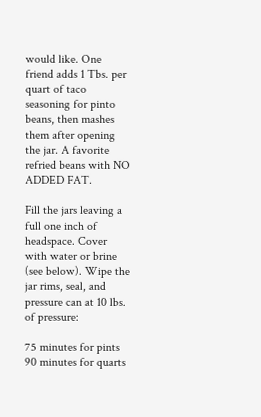would like. One friend adds 1 Tbs. per quart of taco seasoning for pinto beans, then mashes them after opening the jar. A favorite refried beans with NO ADDED FAT.

Fill the jars leaving a full one inch of headspace. Cover with water or brine (see below). Wipe the jar rims, seal, and pressure can at 10 lbs. of pressure:

75 minutes for pints
90 minutes for quarts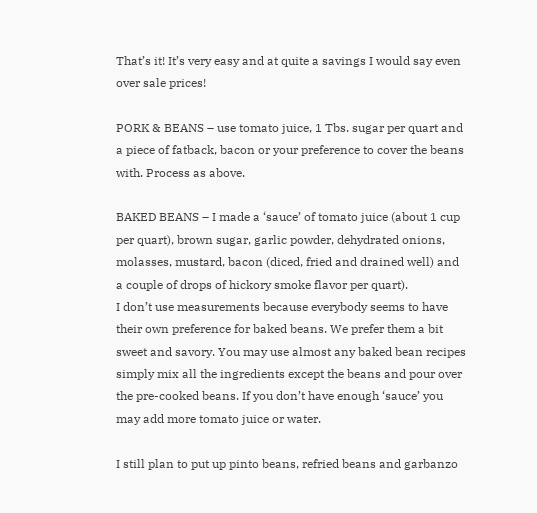That’s it! It’s very easy and at quite a savings I would say even over sale prices!

PORK & BEANS – use tomato juice, 1 Tbs. sugar per quart and a piece of fatback, bacon or your preference to cover the beans with. Process as above.

BAKED BEANS – I made a ‘sauce’ of tomato juice (about 1 cup per quart), brown sugar, garlic powder, dehydrated onions, molasses, mustard, bacon (diced, fried and drained well) and a couple of drops of hickory smoke flavor per quart).
I don’t use measurements because everybody seems to have their own preference for baked beans. We prefer them a bit sweet and savory. You may use almost any baked bean recipes simply mix all the ingredients except the beans and pour over the pre-cooked beans. If you don’t have enough ‘sauce’ you may add more tomato juice or water.

I still plan to put up pinto beans, refried beans and garbanzo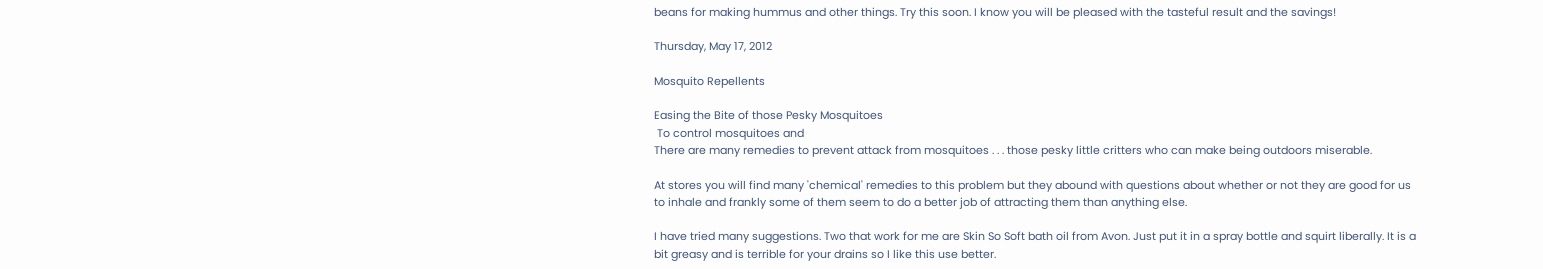beans for making hummus and other things. Try this soon. I know you will be pleased with the tasteful result and the savings!

Thursday, May 17, 2012

Mosquito Repellents

Easing the Bite of those Pesky Mosquitoes
 To control mosquitoes and
There are many remedies to prevent attack from mosquitoes . . . those pesky little critters who can make being outdoors miserable.

At stores you will find many 'chemical' remedies to this problem but they abound with questions about whether or not they are good for us to inhale and frankly some of them seem to do a better job of attracting them than anything else.

I have tried many suggestions. Two that work for me are Skin So Soft bath oil from Avon. Just put it in a spray bottle and squirt liberally. It is a bit greasy and is terrible for your drains so I like this use better.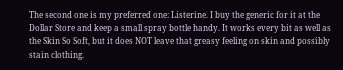The second one is my preferred one: Listerine. I buy the generic for it at the Dollar Store and keep a small spray bottle handy. It works every bit as well as the Skin So Soft, but it does NOT leave that greasy feeling on skin and possibly stain clothing.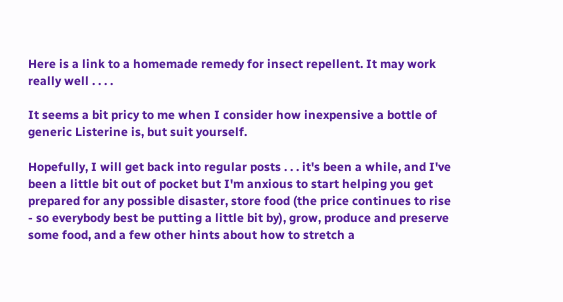Here is a link to a homemade remedy for insect repellent. It may work really well . . . .

It seems a bit pricy to me when I consider how inexpensive a bottle of generic Listerine is, but suit yourself.

Hopefully, I will get back into regular posts . . . it's been a while, and I've been a little bit out of pocket but I'm anxious to start helping you get prepared for any possible disaster, store food (the price continues to rise - so everybody best be putting a little bit by), grow, produce and preserve some food, and a few other hints about how to stretch a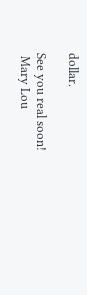dollar.

See you real soon!
 Mary Lou